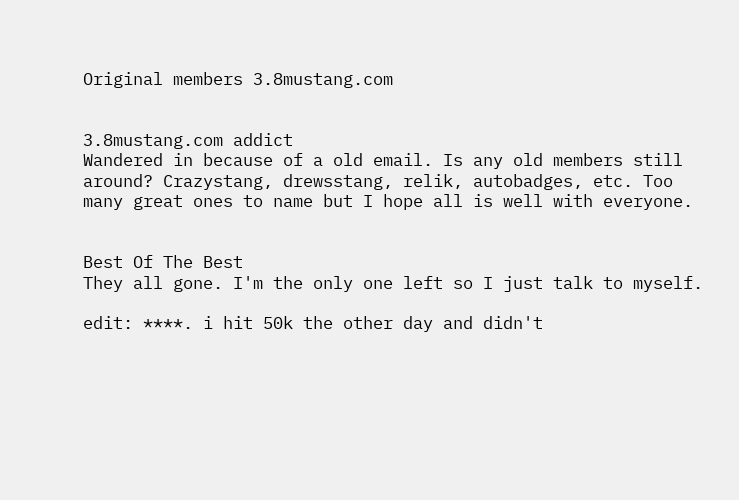Original members 3.8mustang.com


3.8mustang.com addict
Wandered in because of a old email. Is any old members still around? Crazystang, drewsstang, relik, autobadges, etc. Too many great ones to name but I hope all is well with everyone.


Best Of The Best
They all gone. I'm the only one left so I just talk to myself.

edit: ****. i hit 50k the other day and didn't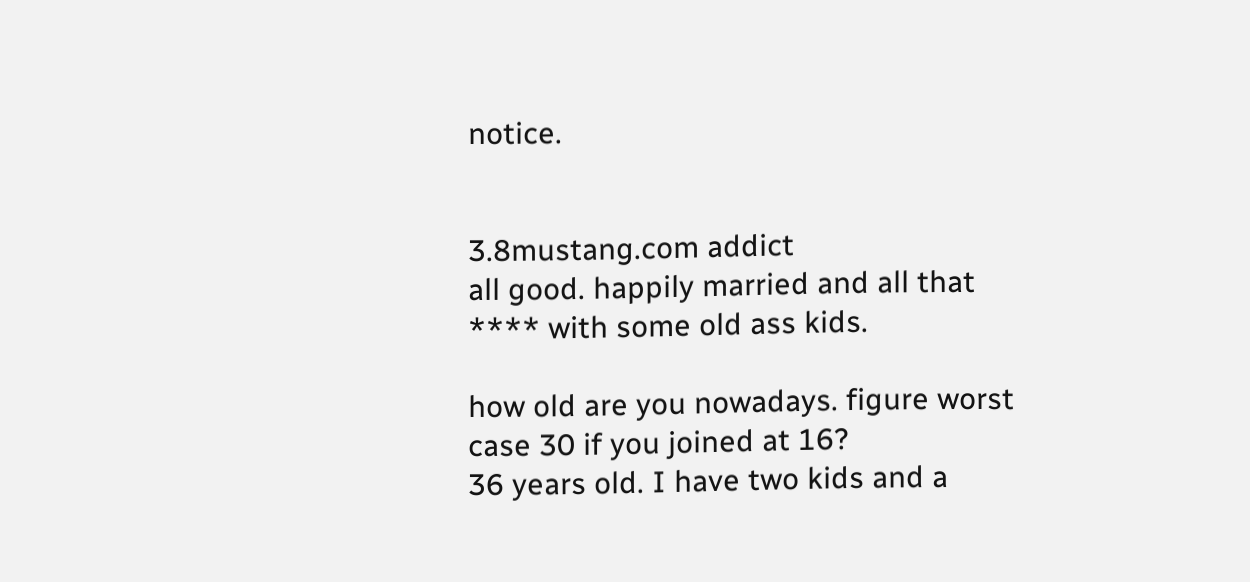notice.


3.8mustang.com addict
all good. happily married and all that **** with some old ass kids.

how old are you nowadays. figure worst case 30 if you joined at 16?
36 years old. I have two kids and a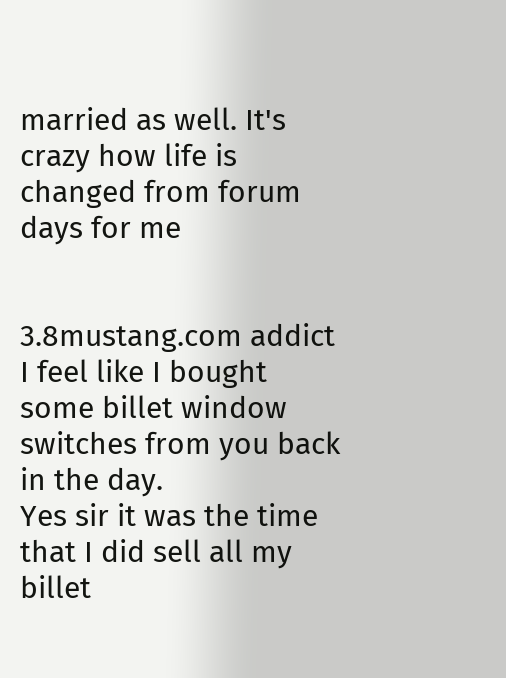married as well. It's crazy how life is changed from forum days for me


3.8mustang.com addict
I feel like I bought some billet window switches from you back in the day.
Yes sir it was the time that I did sell all my billet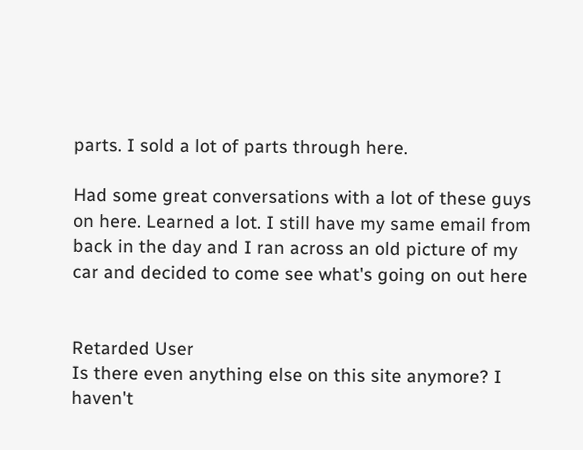parts. I sold a lot of parts through here.

Had some great conversations with a lot of these guys on here. Learned a lot. I still have my same email from back in the day and I ran across an old picture of my car and decided to come see what's going on out here


Retarded User
Is there even anything else on this site anymore? I haven't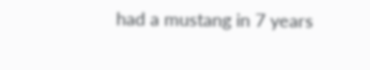had a mustang in 7 years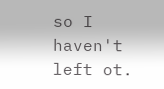so I haven't left ot.